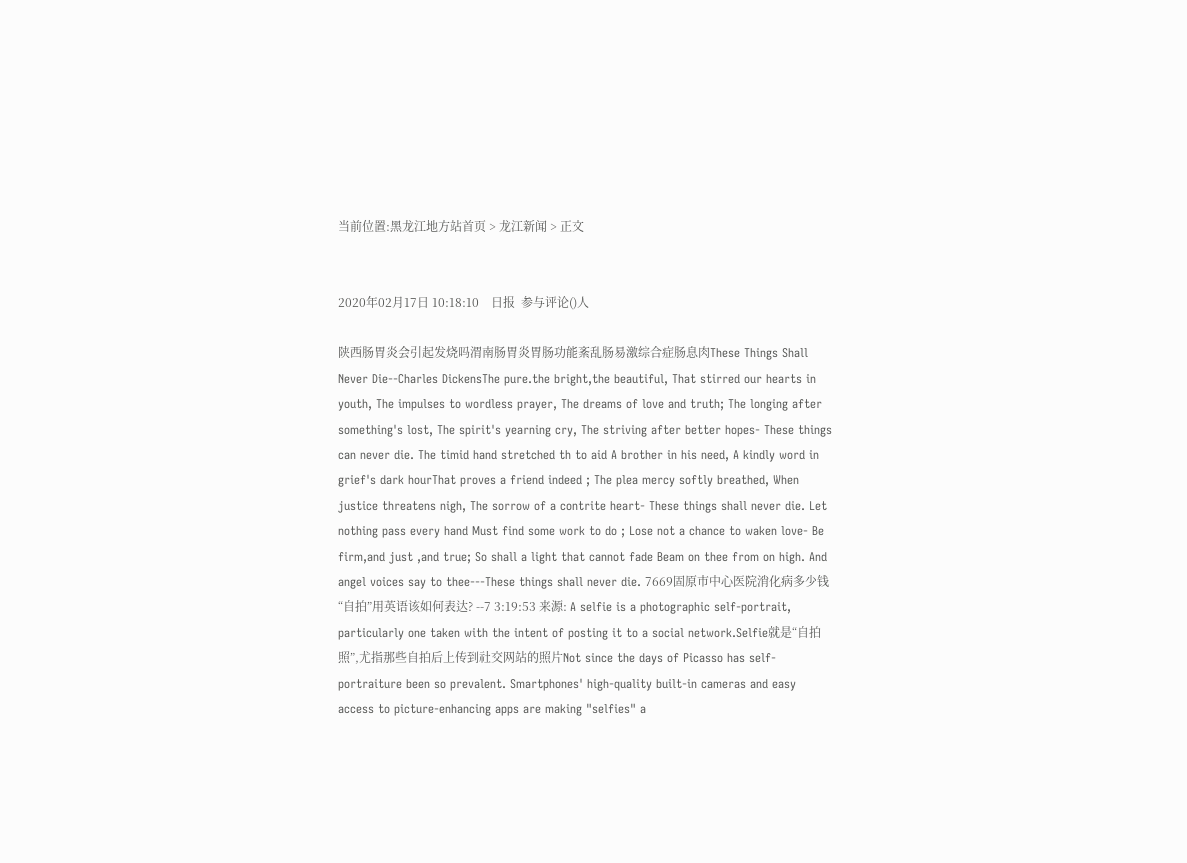当前位置:黑龙江地方站首页 > 龙江新闻 > 正文


2020年02月17日 10:18:10    日报  参与评论()人

陕西肠胃炎会引起发烧吗渭南肠胃炎胃肠功能紊乱肠易激综合症肠息肉These Things Shall Never Die--Charles DickensThe pure.the bright,the beautiful, That stirred our hearts in youth, The impulses to wordless prayer, The dreams of love and truth; The longing after something's lost, The spirit's yearning cry, The striving after better hopes- These things can never die. The timid hand stretched th to aid A brother in his need, A kindly word in grief's dark hourThat proves a friend indeed ; The plea mercy softly breathed, When justice threatens nigh, The sorrow of a contrite heart- These things shall never die. Let nothing pass every hand Must find some work to do ; Lose not a chance to waken love- Be firm,and just ,and true; So shall a light that cannot fade Beam on thee from on high. And angel voices say to thee---These things shall never die. 7669固原市中心医院消化病多少钱 “自拍”用英语该如何表达? --7 3:19:53 来源: A selfie is a photographic self-portrait, particularly one taken with the intent of posting it to a social network.Selfie就是“自拍照”,尤指那些自拍后上传到社交网站的照片Not since the days of Picasso has self-portraiture been so prevalent. Smartphones' high-quality built-in cameras and easy access to picture-enhancing apps are making "selfies" a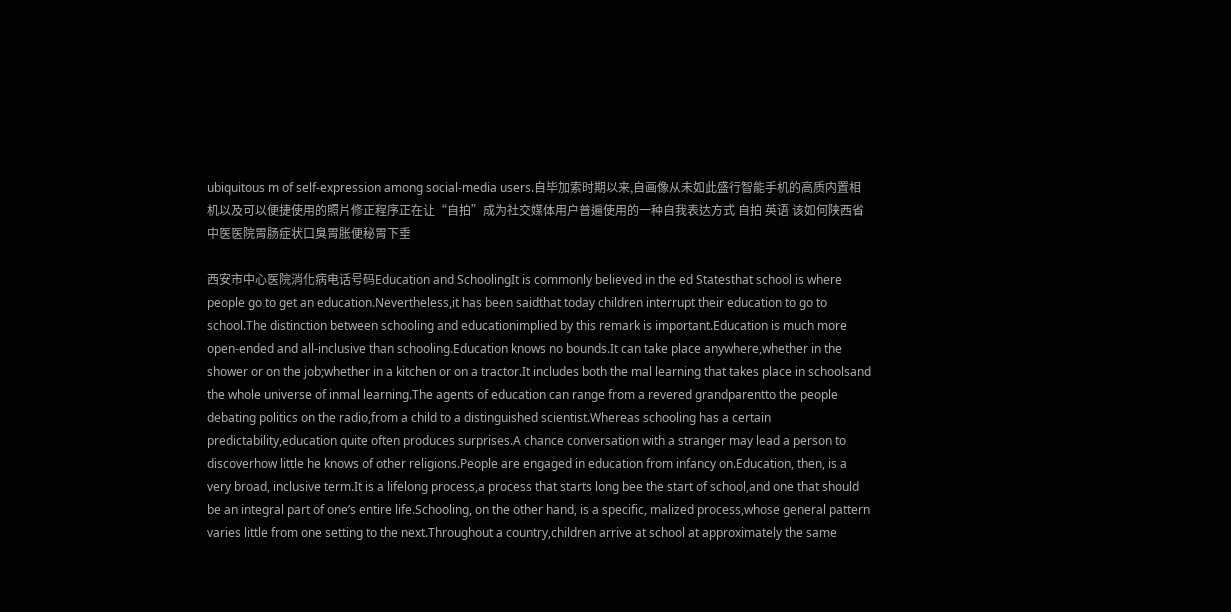ubiquitous m of self-expression among social-media users.自毕加索时期以来,自画像从未如此盛行智能手机的高质内置相机以及可以便捷使用的照片修正程序正在让“自拍”成为社交媒体用户普遍使用的一种自我表达方式 自拍 英语 该如何陕西省中医医院胃肠症状口臭胃胀便秘胃下垂

西安市中心医院消化病电话号码Education and SchoolingIt is commonly believed in the ed Statesthat school is where people go to get an education.Nevertheless,it has been saidthat today children interrupt their education to go to school.The distinction between schooling and educationimplied by this remark is important.Education is much more open-ended and all-inclusive than schooling.Education knows no bounds.It can take place anywhere,whether in the shower or on the job;whether in a kitchen or on a tractor.It includes both the mal learning that takes place in schoolsand the whole universe of inmal learning.The agents of education can range from a revered grandparentto the people debating politics on the radio,from a child to a distinguished scientist.Whereas schooling has a certain predictability,education quite often produces surprises.A chance conversation with a stranger may lead a person to discoverhow little he knows of other religions.People are engaged in education from infancy on.Education, then, is a very broad, inclusive term.It is a lifelong process,a process that starts long bee the start of school,and one that should be an integral part of one’s entire life.Schooling, on the other hand, is a specific, malized process,whose general pattern varies little from one setting to the next.Throughout a country,children arrive at school at approximately the same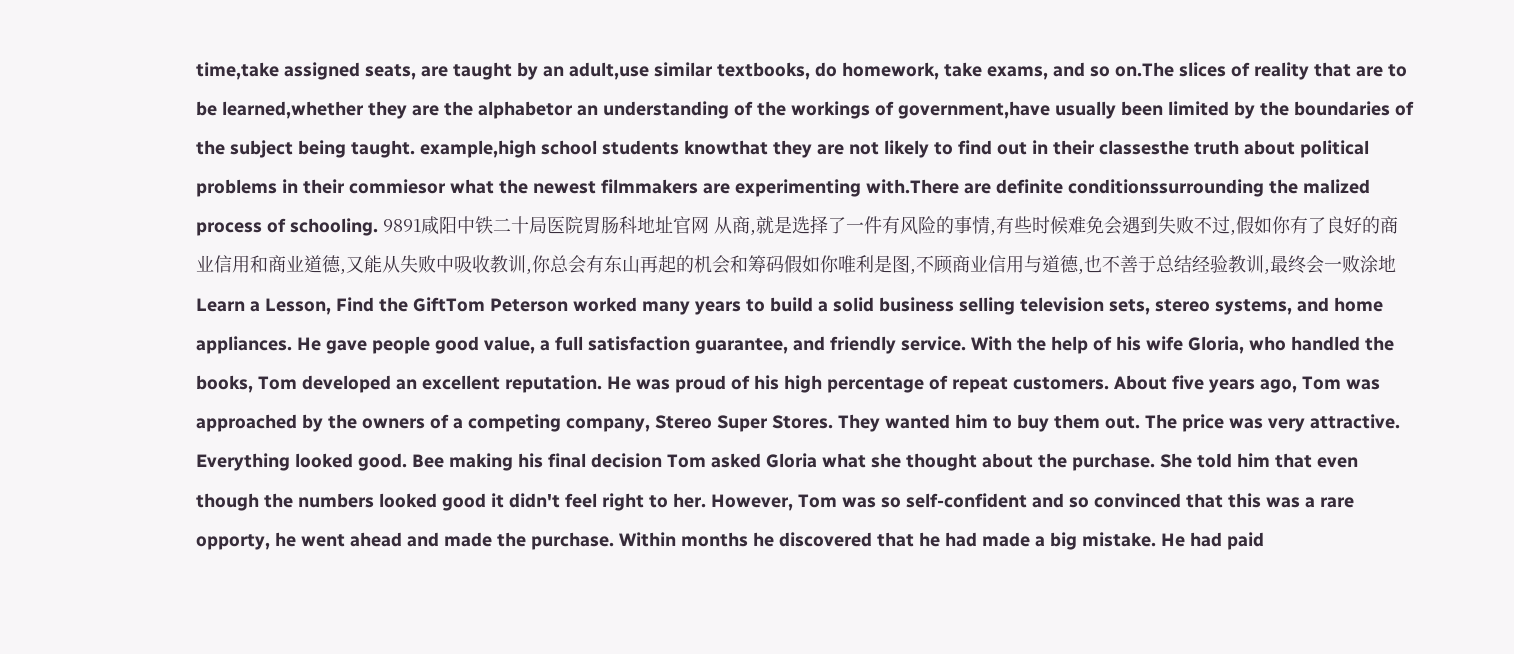time,take assigned seats, are taught by an adult,use similar textbooks, do homework, take exams, and so on.The slices of reality that are to be learned,whether they are the alphabetor an understanding of the workings of government,have usually been limited by the boundaries of the subject being taught. example,high school students knowthat they are not likely to find out in their classesthe truth about political problems in their commiesor what the newest filmmakers are experimenting with.There are definite conditionssurrounding the malized process of schooling. 9891咸阳中铁二十局医院胃肠科地址官网 从商,就是选择了一件有风险的事情,有些时候难免会遇到失败不过,假如你有了良好的商业信用和商业道德,又能从失败中吸收教训,你总会有东山再起的机会和筹码假如你唯利是图,不顾商业信用与道德,也不善于总结经验教训,最终会一败涂地 Learn a Lesson, Find the GiftTom Peterson worked many years to build a solid business selling television sets, stereo systems, and home appliances. He gave people good value, a full satisfaction guarantee, and friendly service. With the help of his wife Gloria, who handled the books, Tom developed an excellent reputation. He was proud of his high percentage of repeat customers. About five years ago, Tom was approached by the owners of a competing company, Stereo Super Stores. They wanted him to buy them out. The price was very attractive. Everything looked good. Bee making his final decision Tom asked Gloria what she thought about the purchase. She told him that even though the numbers looked good it didn't feel right to her. However, Tom was so self-confident and so convinced that this was a rare opporty, he went ahead and made the purchase. Within months he discovered that he had made a big mistake. He had paid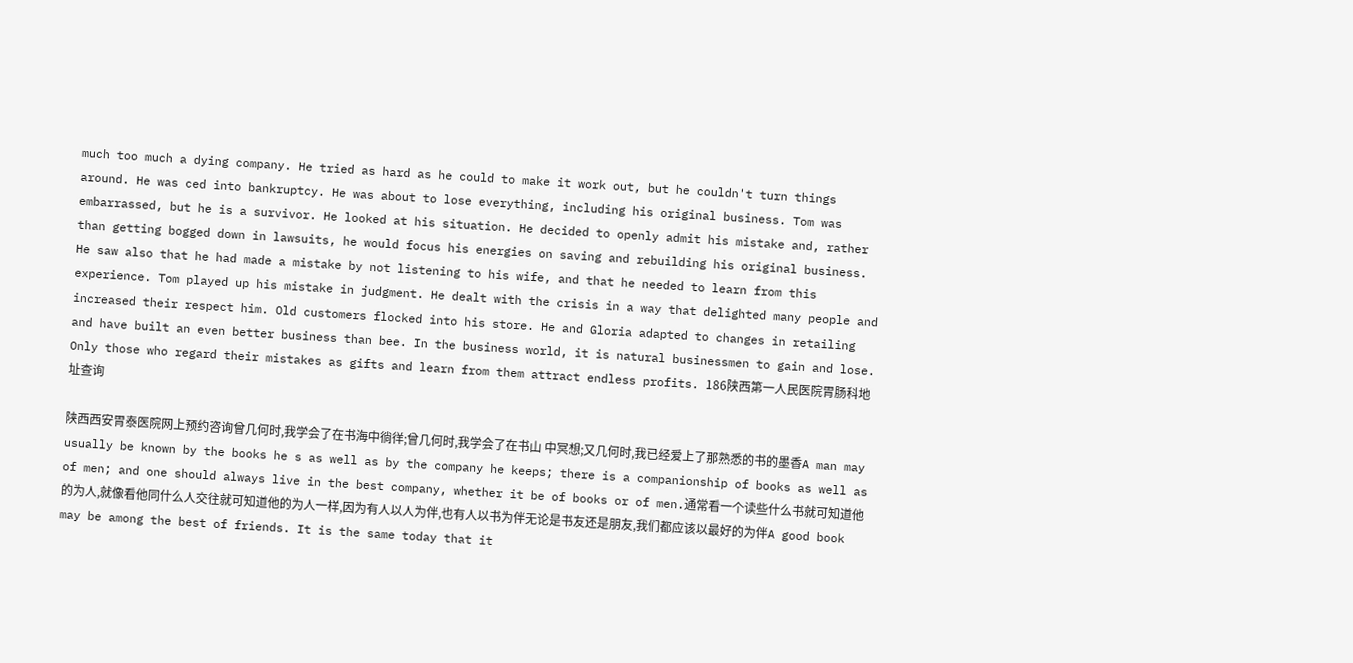much too much a dying company. He tried as hard as he could to make it work out, but he couldn't turn things around. He was ced into bankruptcy. He was about to lose everything, including his original business. Tom was embarrassed, but he is a survivor. He looked at his situation. He decided to openly admit his mistake and, rather than getting bogged down in lawsuits, he would focus his energies on saving and rebuilding his original business. He saw also that he had made a mistake by not listening to his wife, and that he needed to learn from this experience. Tom played up his mistake in judgment. He dealt with the crisis in a way that delighted many people and increased their respect him. Old customers flocked into his store. He and Gloria adapted to changes in retailing and have built an even better business than bee. In the business world, it is natural businessmen to gain and lose. Only those who regard their mistakes as gifts and learn from them attract endless profits. 186陕西第一人民医院胃肠科地址查询

陕西西安胃泰医院网上预约咨询曾几何时,我学会了在书海中徜徉;曾几何时,我学会了在书山 中冥想;又几何时,我已经爱上了那熟悉的书的墨香A man may usually be known by the books he s as well as by the company he keeps; there is a companionship of books as well as of men; and one should always live in the best company, whether it be of books or of men.通常看一个读些什么书就可知道他的为人,就像看他同什么人交往就可知道他的为人一样,因为有人以人为伴,也有人以书为伴无论是书友还是朋友,我们都应该以最好的为伴A good book may be among the best of friends. It is the same today that it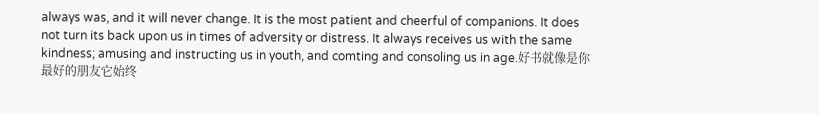always was, and it will never change. It is the most patient and cheerful of companions. It does not turn its back upon us in times of adversity or distress. It always receives us with the same kindness; amusing and instructing us in youth, and comting and consoling us in age.好书就像是你最好的朋友它始终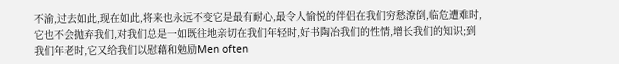不渝,过去如此,现在如此,将来也永远不变它是最有耐心,最令人愉悦的伴侣在我们穷愁潦倒,临危遭难时,它也不会抛弃我们,对我们总是一如既往地亲切在我们年轻时,好书陶冶我们的性情,增长我们的知识;到我们年老时,它又给我们以慰藉和勉励Men often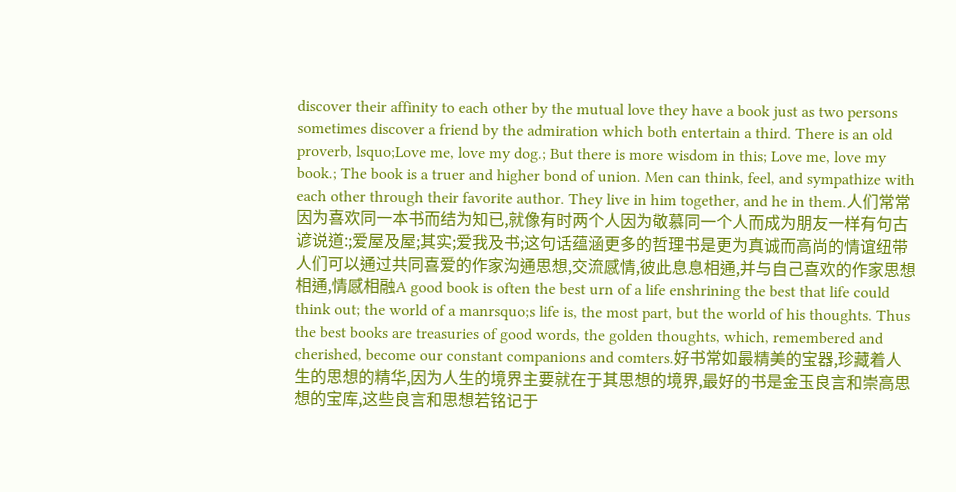discover their affinity to each other by the mutual love they have a book just as two persons sometimes discover a friend by the admiration which both entertain a third. There is an old proverb, lsquo;Love me, love my dog.; But there is more wisdom in this; Love me, love my book.; The book is a truer and higher bond of union. Men can think, feel, and sympathize with each other through their favorite author. They live in him together, and he in them.人们常常因为喜欢同一本书而结为知已,就像有时两个人因为敬慕同一个人而成为朋友一样有句古谚说道:;爱屋及屋;其实;爱我及书;这句话蕴涵更多的哲理书是更为真诚而高尚的情谊纽带人们可以通过共同喜爱的作家沟通思想,交流感情,彼此息息相通,并与自己喜欢的作家思想相通,情感相融A good book is often the best urn of a life enshrining the best that life could think out; the world of a manrsquo;s life is, the most part, but the world of his thoughts. Thus the best books are treasuries of good words, the golden thoughts, which, remembered and cherished, become our constant companions and comters.好书常如最精美的宝器,珍藏着人生的思想的精华,因为人生的境界主要就在于其思想的境界,最好的书是金玉良言和崇高思想的宝库,这些良言和思想若铭记于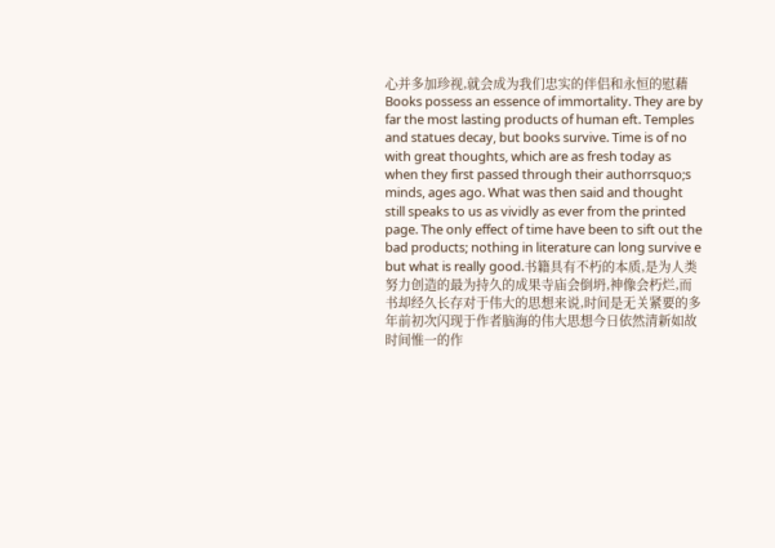心并多加珍视,就会成为我们忠实的伴侣和永恒的慰藉Books possess an essence of immortality. They are by far the most lasting products of human eft. Temples and statues decay, but books survive. Time is of no with great thoughts, which are as fresh today as when they first passed through their authorrsquo;s minds, ages ago. What was then said and thought still speaks to us as vividly as ever from the printed page. The only effect of time have been to sift out the bad products; nothing in literature can long survive e but what is really good.书籍具有不朽的本质,是为人类努力创造的最为持久的成果寺庙会倒坍,神像会朽烂,而书却经久长存对于伟大的思想来说,时间是无关紧要的多年前初次闪现于作者脑海的伟大思想今日依然清新如故时间惟一的作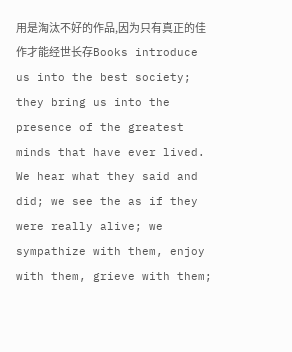用是淘汰不好的作品,因为只有真正的佳作才能经世长存Books introduce us into the best society; they bring us into the presence of the greatest minds that have ever lived. We hear what they said and did; we see the as if they were really alive; we sympathize with them, enjoy with them, grieve with them;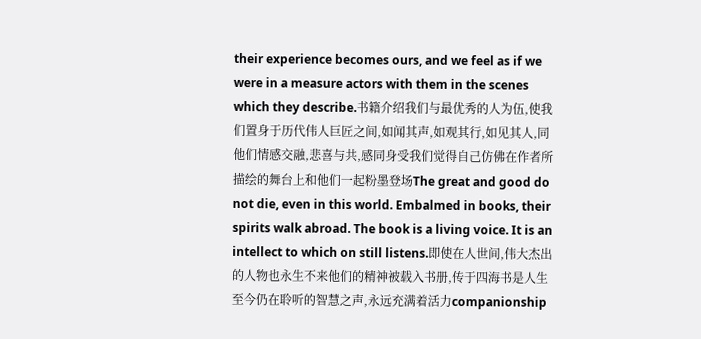their experience becomes ours, and we feel as if we were in a measure actors with them in the scenes which they describe.书籍介绍我们与最优秀的人为伍,使我们置身于历代伟人巨匠之间,如闻其声,如观其行,如见其人,同他们情感交融,悲喜与共,感同身受我们觉得自己仿佛在作者所描绘的舞台上和他们一起粉墨登场The great and good do not die, even in this world. Embalmed in books, their spirits walk abroad. The book is a living voice. It is an intellect to which on still listens.即使在人世间,伟大杰出的人物也永生不来他们的精神被载入书册,传于四海书是人生至今仍在聆听的智慧之声,永远充满着活力companionship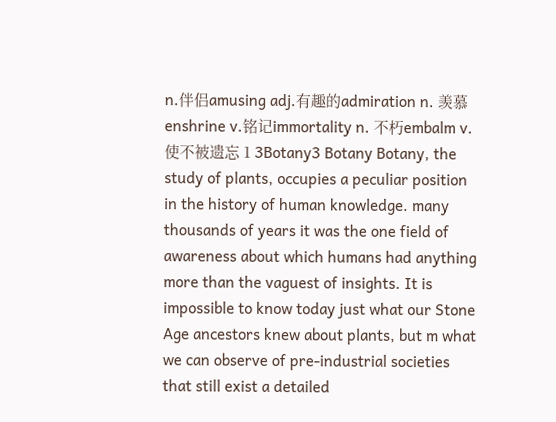n.伴侣amusing adj.有趣的admiration n. 羡慕enshrine v.铭记immortality n. 不朽embalm v. 使不被遗忘 1 3Botany3 Botany Botany, the study of plants, occupies a peculiar position in the history of human knowledge. many thousands of years it was the one field of awareness about which humans had anything more than the vaguest of insights. It is impossible to know today just what our Stone Age ancestors knew about plants, but m what we can observe of pre-industrial societies that still exist a detailed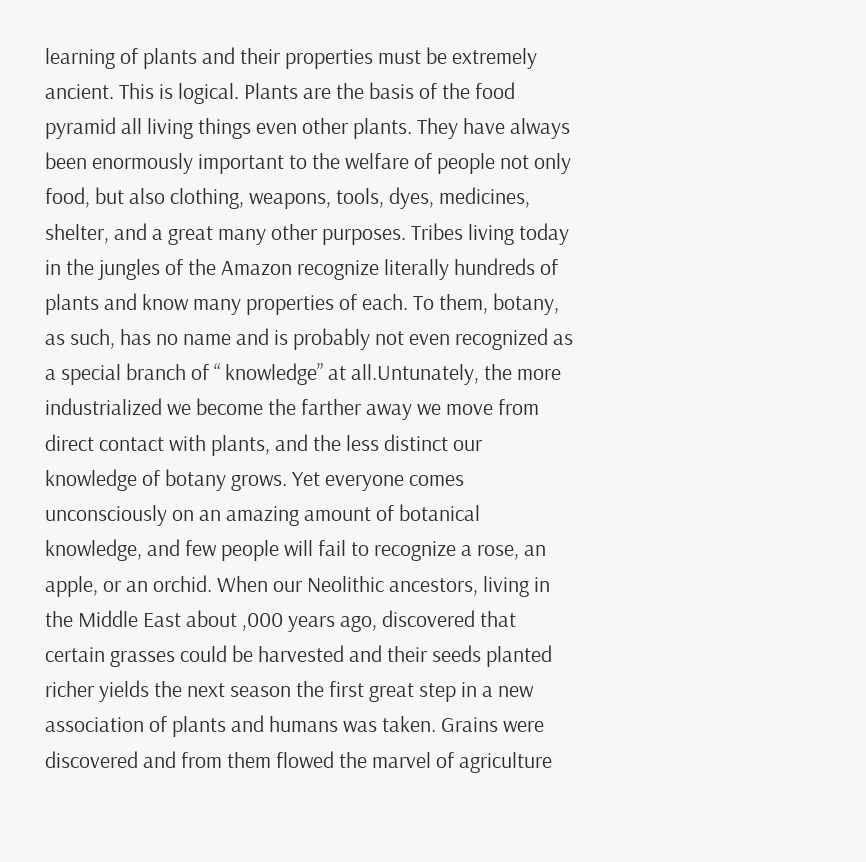learning of plants and their properties must be extremely ancient. This is logical. Plants are the basis of the food pyramid all living things even other plants. They have always been enormously important to the welfare of people not only food, but also clothing, weapons, tools, dyes, medicines, shelter, and a great many other purposes. Tribes living today in the jungles of the Amazon recognize literally hundreds of plants and know many properties of each. To them, botany, as such, has no name and is probably not even recognized as a special branch of “ knowledge” at all.Untunately, the more industrialized we become the farther away we move from direct contact with plants, and the less distinct our knowledge of botany grows. Yet everyone comes unconsciously on an amazing amount of botanical knowledge, and few people will fail to recognize a rose, an apple, or an orchid. When our Neolithic ancestors, living in the Middle East about ,000 years ago, discovered that certain grasses could be harvested and their seeds planted richer yields the next season the first great step in a new association of plants and humans was taken. Grains were discovered and from them flowed the marvel of agriculture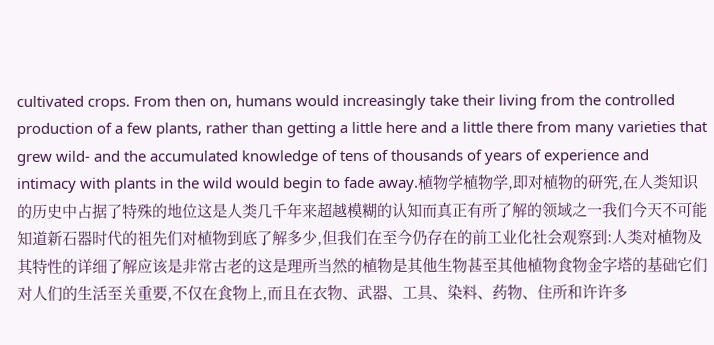cultivated crops. From then on, humans would increasingly take their living from the controlled production of a few plants, rather than getting a little here and a little there from many varieties that grew wild- and the accumulated knowledge of tens of thousands of years of experience and intimacy with plants in the wild would begin to fade away.植物学植物学,即对植物的研究,在人类知识的历史中占据了特殊的地位这是人类几千年来超越模糊的认知而真正有所了解的领域之一我们今天不可能知道新石器时代的祖先们对植物到底了解多少,但我们在至今仍存在的前工业化社会观察到:人类对植物及其特性的详细了解应该是非常古老的这是理所当然的植物是其他生物甚至其他植物食物金字塔的基础它们对人们的生活至关重要,不仅在食物上,而且在衣物、武器、工具、染料、药物、住所和许许多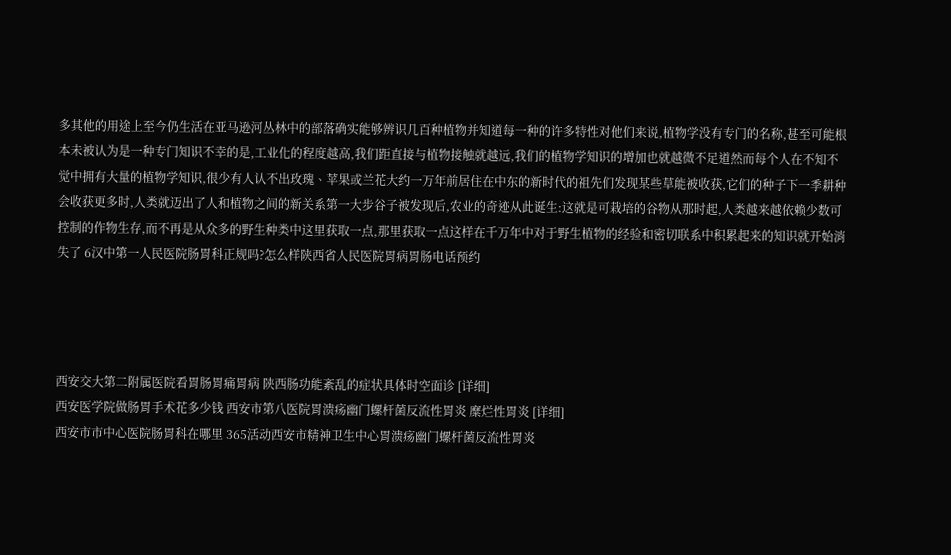多其他的用途上至今仍生活在亚马逊河丛林中的部落确实能够辨识几百种植物并知道每一种的许多特性对他们来说,植物学没有专门的名称,甚至可能根本未被认为是一种专门知识不幸的是,工业化的程度越高,我们距直接与植物接触就越远,我们的植物学知识的增加也就越微不足道然而每个人在不知不觉中拥有大量的植物学知识,很少有人认不出玫瑰、苹果或兰花大约一万年前居住在中东的新时代的祖先们发现某些草能被收获,它们的种子下一季耕种会收获更多时,人类就迈出了人和植物之间的新关系第一大步谷子被发现后,农业的奇迹从此诞生:这就是可栽培的谷物从那时起,人类越来越依赖少数可控制的作物生存,而不再是从众多的野生种类中这里获取一点,那里获取一点这样在千万年中对于野生植物的经验和密切联系中积累起来的知识就开始消失了 6汉中第一人民医院肠胃科正规吗?怎么样陕西省人民医院胃病胃肠电话预约




西安交大第二附属医院看胃肠胃痛胃病 陕西肠功能紊乱的症状具体时空面诊 [详细]
西安医学院做肠胃手术花多少钱 西安市第八医院胃溃疡幽门螺杆菌反流性胃炎 糜烂性胃炎 [详细]
西安市市中心医院肠胃科在哪里 365活动西安市精神卫生中心胃溃疡幽门螺杆菌反流性胃炎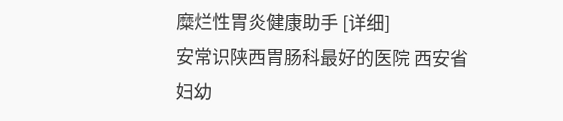糜烂性胃炎健康助手 [详细]
安常识陕西胃肠科最好的医院 西安省妇幼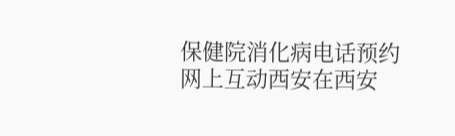保健院消化病电话预约网上互动西安在西安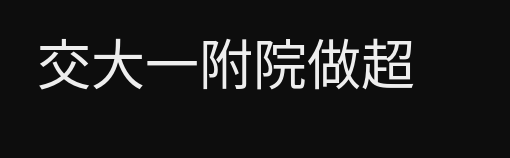交大一附院做超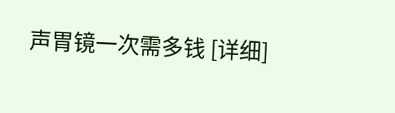声胃镜一次需多钱 [详细]